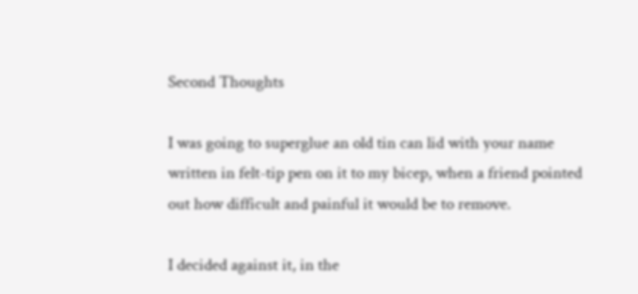Second Thoughts

I was going to superglue an old tin can lid with your name written in felt-tip pen on it to my bicep, when a friend pointed out how difficult and painful it would be to remove.

I decided against it, in the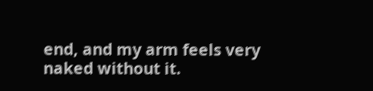end, and my arm feels very naked without it.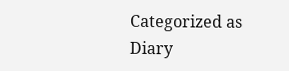Categorized as Diary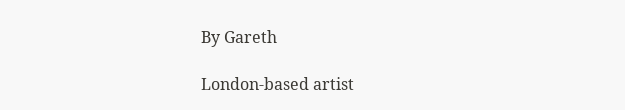By Gareth

London-based artist